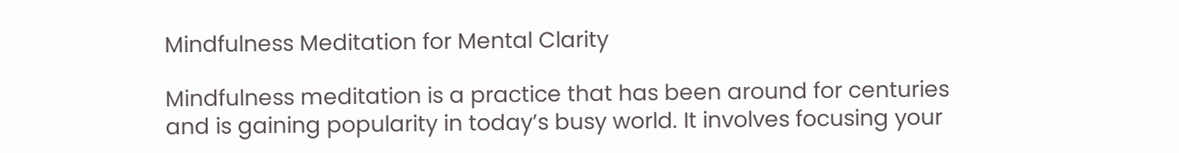Mindfulness Meditation for Mental Clarity

Mindfulness meditation is a practice that has been around for centuries and is gaining popularity in today’s busy world. It involves focusing your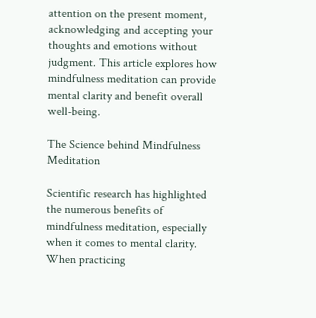attention on the present moment, acknowledging and accepting your thoughts and emotions without judgment. This article explores how mindfulness meditation can provide mental clarity and benefit overall well-being.

The Science behind Mindfulness Meditation

Scientific research has highlighted the numerous benefits of mindfulness meditation, especially when it comes to mental clarity. When practicing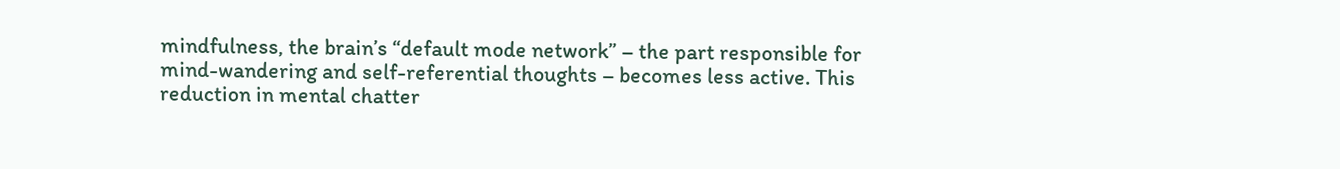mindfulness, the brain’s “default mode network” – the part responsible for mind-wandering and self-referential thoughts – becomes less active. This reduction in mental chatter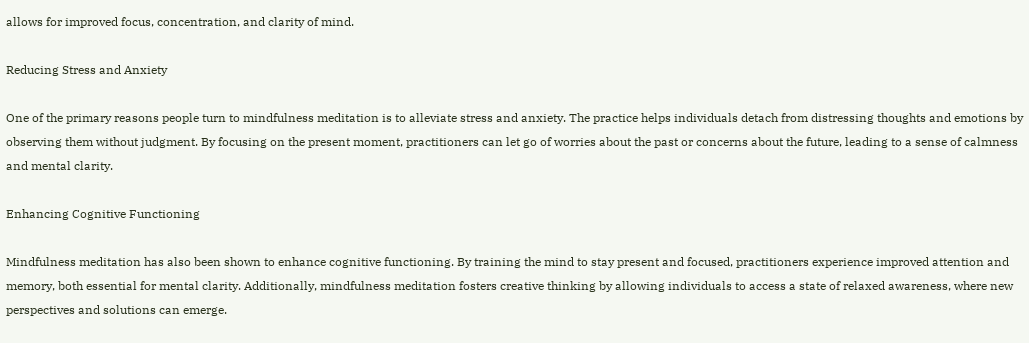allows for improved focus, concentration, and clarity of mind.

Reducing Stress and Anxiety

One of the primary reasons people turn to mindfulness meditation is to alleviate stress and anxiety. The practice helps individuals detach from distressing thoughts and emotions by observing them without judgment. By focusing on the present moment, practitioners can let go of worries about the past or concerns about the future, leading to a sense of calmness and mental clarity.

Enhancing Cognitive Functioning

Mindfulness meditation has also been shown to enhance cognitive functioning. By training the mind to stay present and focused, practitioners experience improved attention and memory, both essential for mental clarity. Additionally, mindfulness meditation fosters creative thinking by allowing individuals to access a state of relaxed awareness, where new perspectives and solutions can emerge.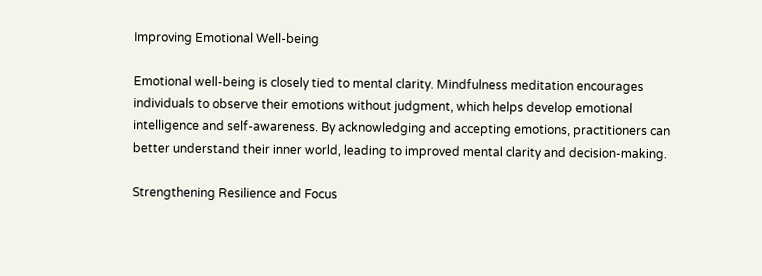Improving Emotional Well-being

Emotional well-being is closely tied to mental clarity. Mindfulness meditation encourages individuals to observe their emotions without judgment, which helps develop emotional intelligence and self-awareness. By acknowledging and accepting emotions, practitioners can better understand their inner world, leading to improved mental clarity and decision-making.

Strengthening Resilience and Focus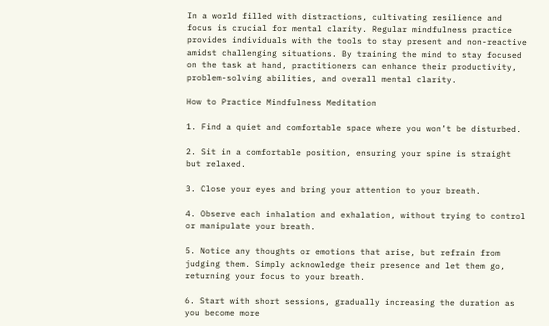In a world filled with distractions, cultivating resilience and focus is crucial for mental clarity. Regular mindfulness practice provides individuals with the tools to stay present and non-reactive amidst challenging situations. By training the mind to stay focused on the task at hand, practitioners can enhance their productivity, problem-solving abilities, and overall mental clarity.

How to Practice Mindfulness Meditation

1. Find a quiet and comfortable space where you won’t be disturbed.

2. Sit in a comfortable position, ensuring your spine is straight but relaxed.

3. Close your eyes and bring your attention to your breath.

4. Observe each inhalation and exhalation, without trying to control or manipulate your breath.

5. Notice any thoughts or emotions that arise, but refrain from judging them. Simply acknowledge their presence and let them go, returning your focus to your breath.

6. Start with short sessions, gradually increasing the duration as you become more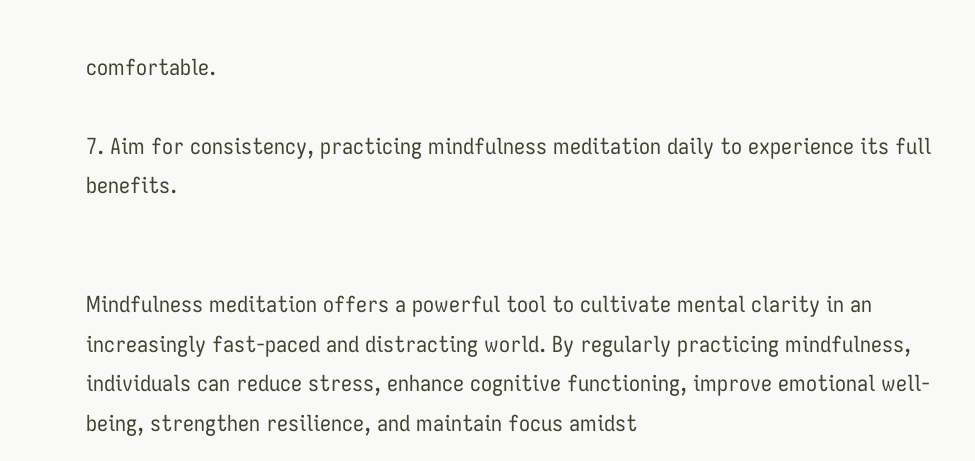comfortable.

7. Aim for consistency, practicing mindfulness meditation daily to experience its full benefits.


Mindfulness meditation offers a powerful tool to cultivate mental clarity in an increasingly fast-paced and distracting world. By regularly practicing mindfulness, individuals can reduce stress, enhance cognitive functioning, improve emotional well-being, strengthen resilience, and maintain focus amidst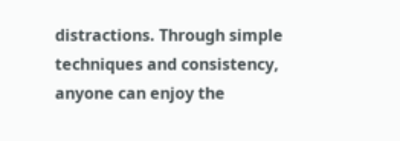distractions. Through simple techniques and consistency, anyone can enjoy the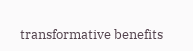transformative benefits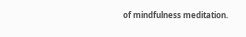of mindfulness meditation.